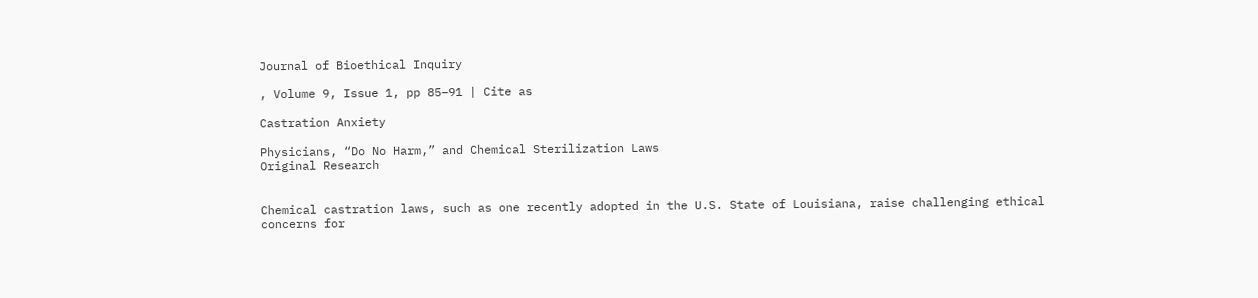Journal of Bioethical Inquiry

, Volume 9, Issue 1, pp 85–91 | Cite as

Castration Anxiety

Physicians, “Do No Harm,” and Chemical Sterilization Laws
Original Research


Chemical castration laws, such as one recently adopted in the U.S. State of Louisiana, raise challenging ethical concerns for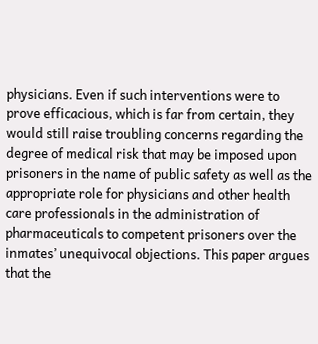physicians. Even if such interventions were to prove efficacious, which is far from certain, they would still raise troubling concerns regarding the degree of medical risk that may be imposed upon prisoners in the name of public safety as well as the appropriate role for physicians and other health care professionals in the administration of pharmaceuticals to competent prisoners over the inmates’ unequivocal objections. This paper argues that the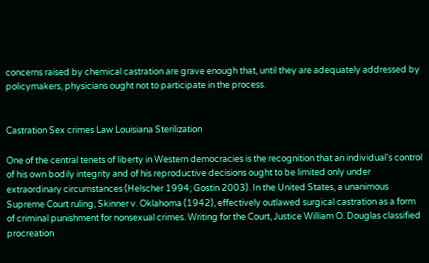concerns raised by chemical castration are grave enough that, until they are adequately addressed by policymakers, physicians ought not to participate in the process.


Castration Sex crimes Law Louisiana Sterilization

One of the central tenets of liberty in Western democracies is the recognition that an individual’s control of his own bodily integrity and of his reproductive decisions ought to be limited only under extraordinary circumstances (Helscher 1994; Gostin 2003). In the United States, a unanimous Supreme Court ruling, Skinner v. Oklahoma (1942), effectively outlawed surgical castration as a form of criminal punishment for nonsexual crimes. Writing for the Court, Justice William O. Douglas classified procreation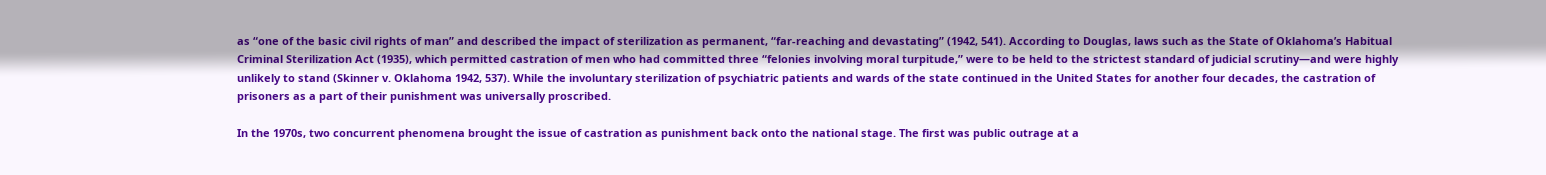as “one of the basic civil rights of man” and described the impact of sterilization as permanent, “far-reaching and devastating” (1942, 541). According to Douglas, laws such as the State of Oklahoma’s Habitual Criminal Sterilization Act (1935), which permitted castration of men who had committed three “felonies involving moral turpitude,” were to be held to the strictest standard of judicial scrutiny—and were highly unlikely to stand (Skinner v. Oklahoma 1942, 537). While the involuntary sterilization of psychiatric patients and wards of the state continued in the United States for another four decades, the castration of prisoners as a part of their punishment was universally proscribed.

In the 1970s, two concurrent phenomena brought the issue of castration as punishment back onto the national stage. The first was public outrage at a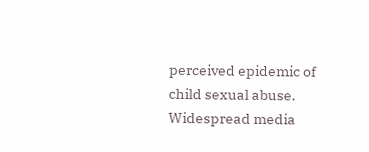perceived epidemic of child sexual abuse. Widespread media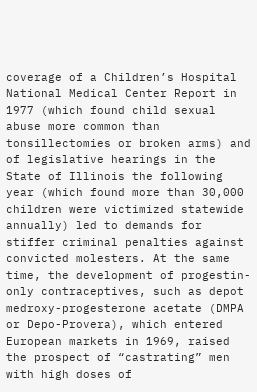coverage of a Children’s Hospital National Medical Center Report in 1977 (which found child sexual abuse more common than tonsillectomies or broken arms) and of legislative hearings in the State of Illinois the following year (which found more than 30,000 children were victimized statewide annually) led to demands for stiffer criminal penalties against convicted molesters. At the same time, the development of progestin-only contraceptives, such as depot medroxy-progesterone acetate (DMPA or Depo-Provera), which entered European markets in 1969, raised the prospect of “castrating” men with high doses of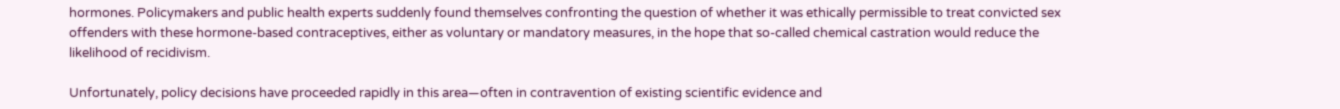hormones. Policymakers and public health experts suddenly found themselves confronting the question of whether it was ethically permissible to treat convicted sex offenders with these hormone-based contraceptives, either as voluntary or mandatory measures, in the hope that so-called chemical castration would reduce the likelihood of recidivism.

Unfortunately, policy decisions have proceeded rapidly in this area—often in contravention of existing scientific evidence and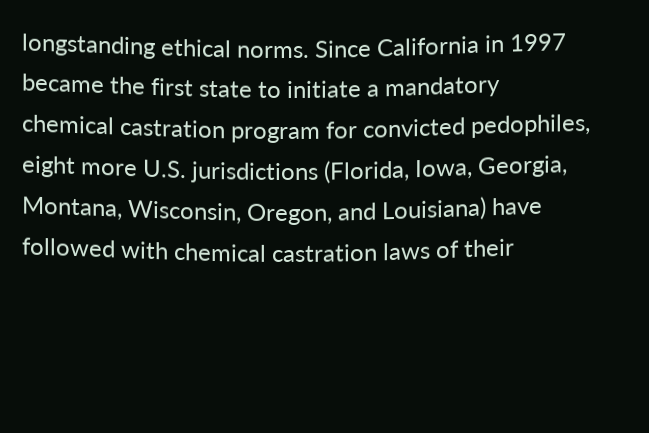longstanding ethical norms. Since California in 1997 became the first state to initiate a mandatory chemical castration program for convicted pedophiles, eight more U.S. jurisdictions (Florida, Iowa, Georgia, Montana, Wisconsin, Oregon, and Louisiana) have followed with chemical castration laws of their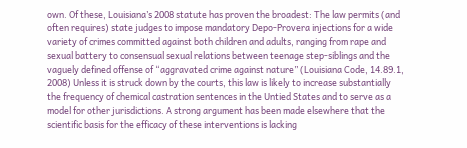own. Of these, Louisiana’s 2008 statute has proven the broadest: The law permits (and often requires) state judges to impose mandatory Depo-Provera injections for a wide variety of crimes committed against both children and adults, ranging from rape and sexual battery to consensual sexual relations between teenage step-siblings and the vaguely defined offense of “aggravated crime against nature” (Louisiana Code, 14.89.1, 2008) Unless it is struck down by the courts, this law is likely to increase substantially the frequency of chemical castration sentences in the Untied States and to serve as a model for other jurisdictions. A strong argument has been made elsewhere that the scientific basis for the efficacy of these interventions is lacking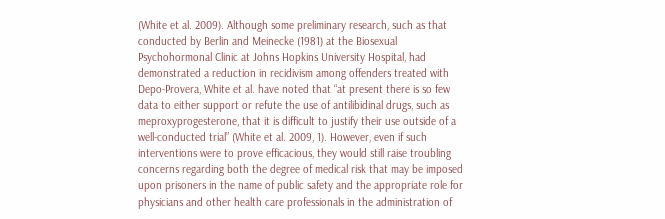(White et al. 2009). Although some preliminary research, such as that conducted by Berlin and Meinecke (1981) at the Biosexual Psychohormonal Clinic at Johns Hopkins University Hospital, had demonstrated a reduction in recidivism among offenders treated with Depo-Provera, White et al. have noted that “at present there is so few data to either support or refute the use of antilibidinal drugs, such as meproxyprogesterone, that it is difficult to justify their use outside of a well-conducted trial” (White et al. 2009, 1). However, even if such interventions were to prove efficacious, they would still raise troubling concerns regarding both the degree of medical risk that may be imposed upon prisoners in the name of public safety and the appropriate role for physicians and other health care professionals in the administration of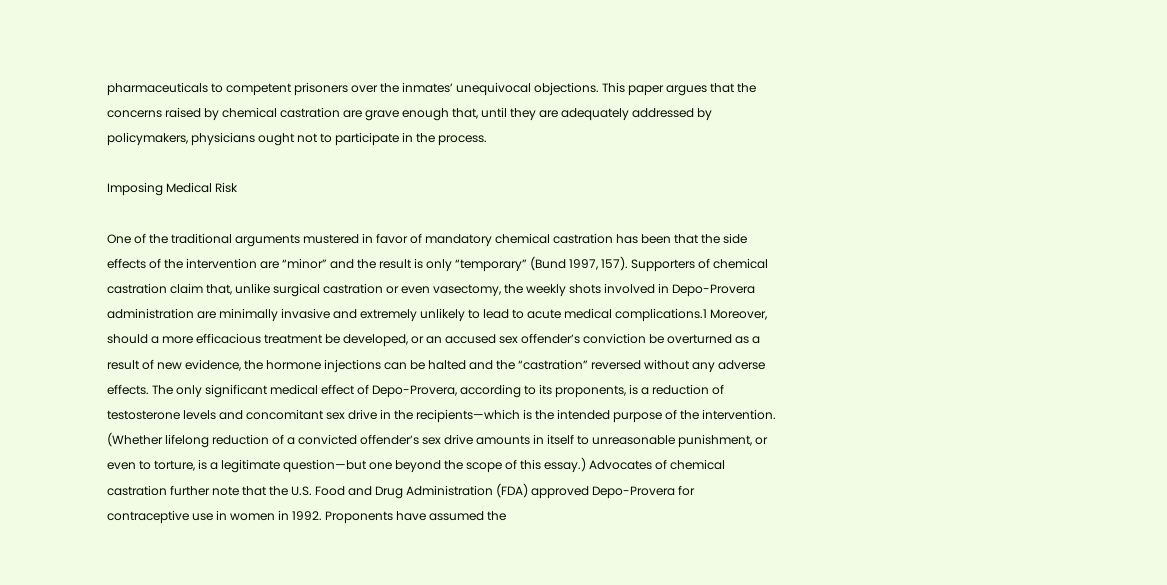pharmaceuticals to competent prisoners over the inmates’ unequivocal objections. This paper argues that the concerns raised by chemical castration are grave enough that, until they are adequately addressed by policymakers, physicians ought not to participate in the process.

Imposing Medical Risk

One of the traditional arguments mustered in favor of mandatory chemical castration has been that the side effects of the intervention are “minor” and the result is only “temporary” (Bund 1997, 157). Supporters of chemical castration claim that, unlike surgical castration or even vasectomy, the weekly shots involved in Depo-Provera administration are minimally invasive and extremely unlikely to lead to acute medical complications.1 Moreover, should a more efficacious treatment be developed, or an accused sex offender’s conviction be overturned as a result of new evidence, the hormone injections can be halted and the “castration” reversed without any adverse effects. The only significant medical effect of Depo-Provera, according to its proponents, is a reduction of testosterone levels and concomitant sex drive in the recipients—which is the intended purpose of the intervention. (Whether lifelong reduction of a convicted offender’s sex drive amounts in itself to unreasonable punishment, or even to torture, is a legitimate question—but one beyond the scope of this essay.) Advocates of chemical castration further note that the U.S. Food and Drug Administration (FDA) approved Depo-Provera for contraceptive use in women in 1992. Proponents have assumed the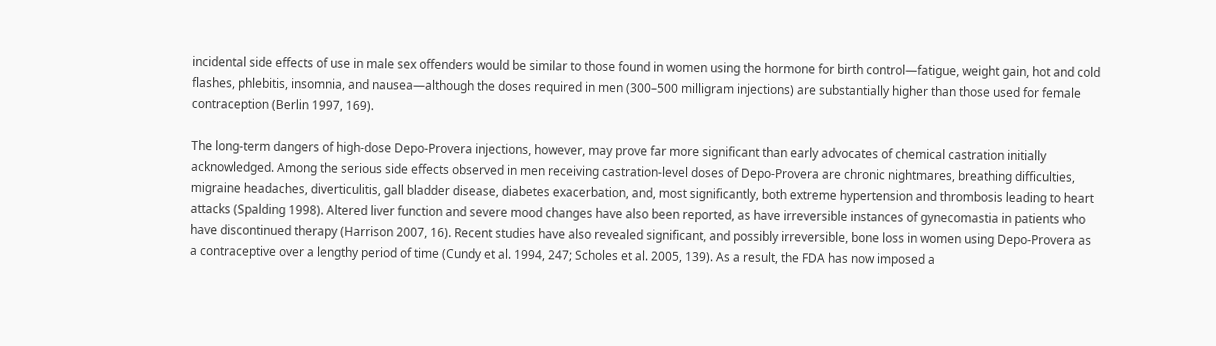incidental side effects of use in male sex offenders would be similar to those found in women using the hormone for birth control—fatigue, weight gain, hot and cold flashes, phlebitis, insomnia, and nausea—although the doses required in men (300–500 milligram injections) are substantially higher than those used for female contraception (Berlin 1997, 169).

The long-term dangers of high-dose Depo-Provera injections, however, may prove far more significant than early advocates of chemical castration initially acknowledged. Among the serious side effects observed in men receiving castration-level doses of Depo-Provera are chronic nightmares, breathing difficulties, migraine headaches, diverticulitis, gall bladder disease, diabetes exacerbation, and, most significantly, both extreme hypertension and thrombosis leading to heart attacks (Spalding 1998). Altered liver function and severe mood changes have also been reported, as have irreversible instances of gynecomastia in patients who have discontinued therapy (Harrison 2007, 16). Recent studies have also revealed significant, and possibly irreversible, bone loss in women using Depo-Provera as a contraceptive over a lengthy period of time (Cundy et al. 1994, 247; Scholes et al. 2005, 139). As a result, the FDA has now imposed a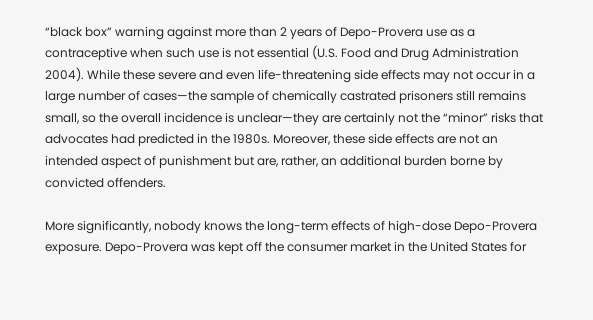“black box” warning against more than 2 years of Depo-Provera use as a contraceptive when such use is not essential (U.S. Food and Drug Administration 2004). While these severe and even life-threatening side effects may not occur in a large number of cases—the sample of chemically castrated prisoners still remains small, so the overall incidence is unclear—they are certainly not the “minor” risks that advocates had predicted in the 1980s. Moreover, these side effects are not an intended aspect of punishment but are, rather, an additional burden borne by convicted offenders.

More significantly, nobody knows the long-term effects of high-dose Depo-Provera exposure. Depo-Provera was kept off the consumer market in the United States for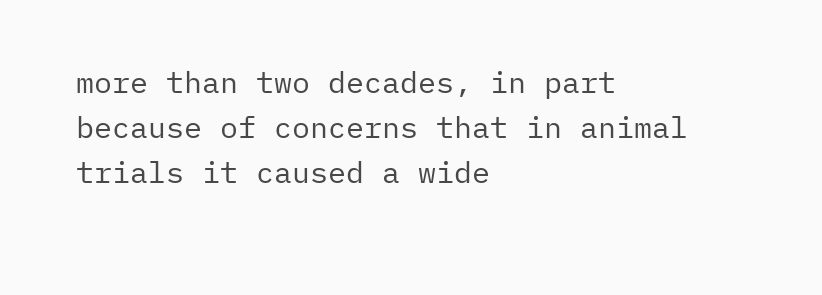more than two decades, in part because of concerns that in animal trials it caused a wide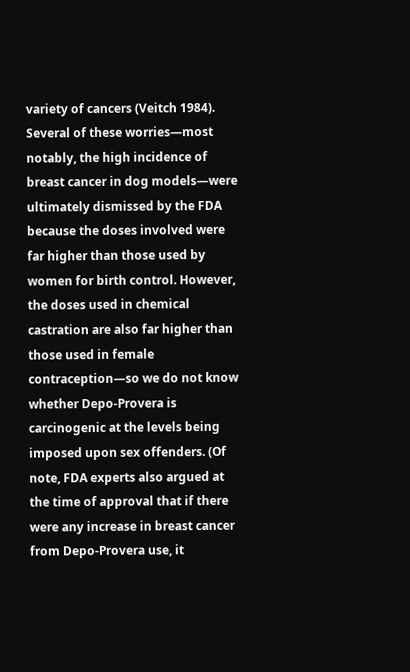variety of cancers (Veitch 1984). Several of these worries—most notably, the high incidence of breast cancer in dog models—were ultimately dismissed by the FDA because the doses involved were far higher than those used by women for birth control. However, the doses used in chemical castration are also far higher than those used in female contraception—so we do not know whether Depo-Provera is carcinogenic at the levels being imposed upon sex offenders. (Of note, FDA experts also argued at the time of approval that if there were any increase in breast cancer from Depo-Provera use, it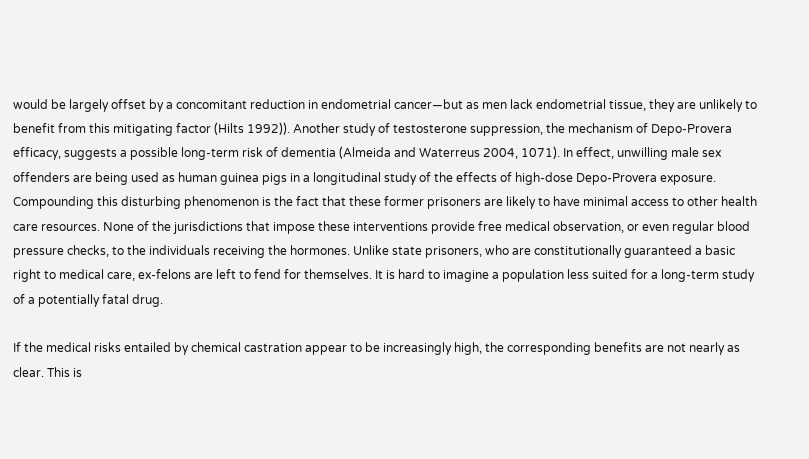would be largely offset by a concomitant reduction in endometrial cancer—but as men lack endometrial tissue, they are unlikely to benefit from this mitigating factor (Hilts 1992)). Another study of testosterone suppression, the mechanism of Depo-Provera efficacy, suggests a possible long-term risk of dementia (Almeida and Waterreus 2004, 1071). In effect, unwilling male sex offenders are being used as human guinea pigs in a longitudinal study of the effects of high-dose Depo-Provera exposure. Compounding this disturbing phenomenon is the fact that these former prisoners are likely to have minimal access to other health care resources. None of the jurisdictions that impose these interventions provide free medical observation, or even regular blood pressure checks, to the individuals receiving the hormones. Unlike state prisoners, who are constitutionally guaranteed a basic right to medical care, ex-felons are left to fend for themselves. It is hard to imagine a population less suited for a long-term study of a potentially fatal drug.

If the medical risks entailed by chemical castration appear to be increasingly high, the corresponding benefits are not nearly as clear. This is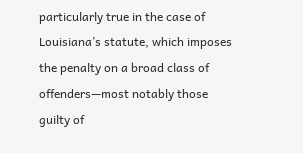particularly true in the case of Louisiana’s statute, which imposes the penalty on a broad class of offenders—most notably those guilty of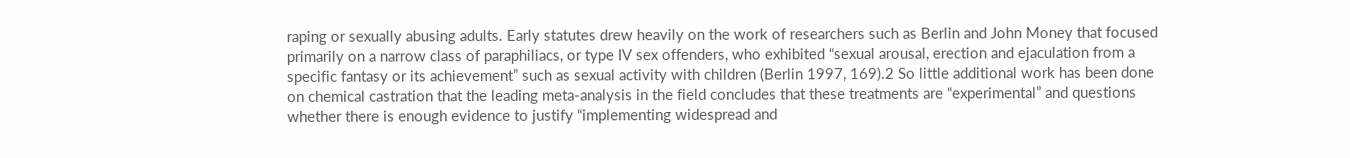raping or sexually abusing adults. Early statutes drew heavily on the work of researchers such as Berlin and John Money that focused primarily on a narrow class of paraphiliacs, or type IV sex offenders, who exhibited “sexual arousal, erection and ejaculation from a specific fantasy or its achievement” such as sexual activity with children (Berlin 1997, 169).2 So little additional work has been done on chemical castration that the leading meta-analysis in the field concludes that these treatments are “experimental” and questions whether there is enough evidence to justify “implementing widespread and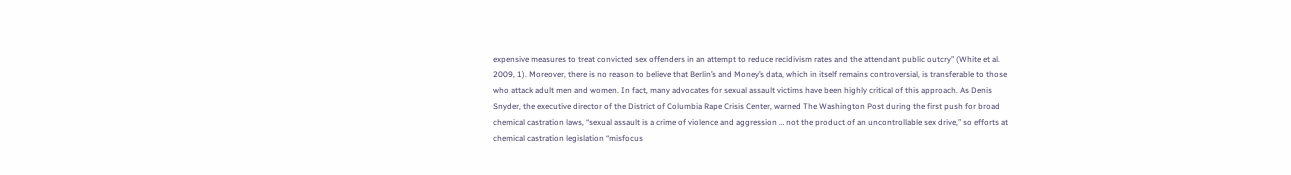expensive measures to treat convicted sex offenders in an attempt to reduce recidivism rates and the attendant public outcry” (White et al. 2009, 1). Moreover, there is no reason to believe that Berlin’s and Money’s data, which in itself remains controversial, is transferable to those who attack adult men and women. In fact, many advocates for sexual assault victims have been highly critical of this approach. As Denis Snyder, the executive director of the District of Columbia Rape Crisis Center, warned The Washington Post during the first push for broad chemical castration laws, “sexual assault is a crime of violence and aggression … not the product of an uncontrollable sex drive,” so efforts at chemical castration legislation “misfocus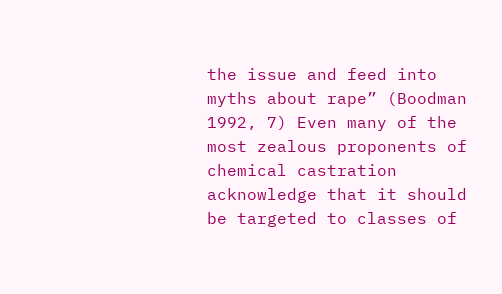the issue and feed into myths about rape” (Boodman 1992, 7) Even many of the most zealous proponents of chemical castration acknowledge that it should be targeted to classes of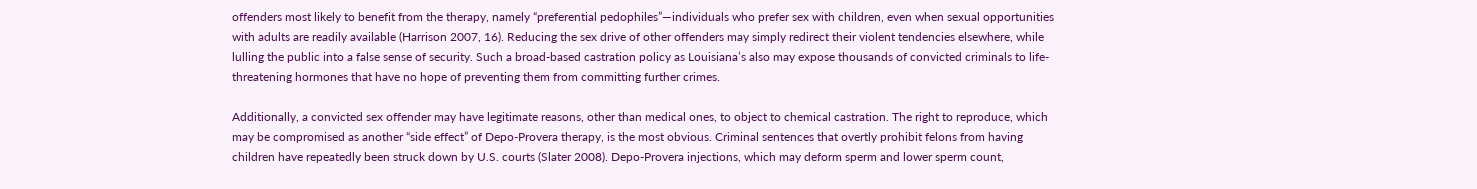offenders most likely to benefit from the therapy, namely “preferential pedophiles”—individuals who prefer sex with children, even when sexual opportunities with adults are readily available (Harrison 2007, 16). Reducing the sex drive of other offenders may simply redirect their violent tendencies elsewhere, while lulling the public into a false sense of security. Such a broad-based castration policy as Louisiana’s also may expose thousands of convicted criminals to life-threatening hormones that have no hope of preventing them from committing further crimes.

Additionally, a convicted sex offender may have legitimate reasons, other than medical ones, to object to chemical castration. The right to reproduce, which may be compromised as another “side effect” of Depo-Provera therapy, is the most obvious. Criminal sentences that overtly prohibit felons from having children have repeatedly been struck down by U.S. courts (Slater 2008). Depo-Provera injections, which may deform sperm and lower sperm count,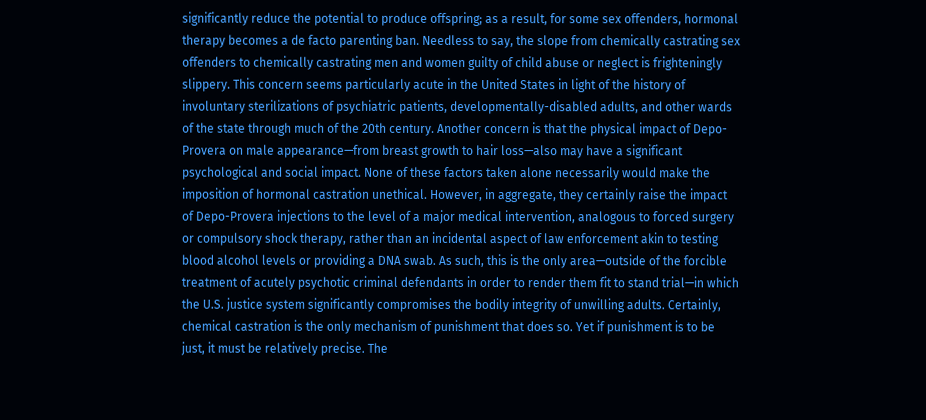significantly reduce the potential to produce offspring; as a result, for some sex offenders, hormonal therapy becomes a de facto parenting ban. Needless to say, the slope from chemically castrating sex offenders to chemically castrating men and women guilty of child abuse or neglect is frighteningly slippery. This concern seems particularly acute in the United States in light of the history of involuntary sterilizations of psychiatric patients, developmentally-disabled adults, and other wards of the state through much of the 20th century. Another concern is that the physical impact of Depo-Provera on male appearance—from breast growth to hair loss—also may have a significant psychological and social impact. None of these factors taken alone necessarily would make the imposition of hormonal castration unethical. However, in aggregate, they certainly raise the impact of Depo-Provera injections to the level of a major medical intervention, analogous to forced surgery or compulsory shock therapy, rather than an incidental aspect of law enforcement akin to testing blood alcohol levels or providing a DNA swab. As such, this is the only area—outside of the forcible treatment of acutely psychotic criminal defendants in order to render them fit to stand trial—in which the U.S. justice system significantly compromises the bodily integrity of unwilling adults. Certainly, chemical castration is the only mechanism of punishment that does so. Yet if punishment is to be just, it must be relatively precise. The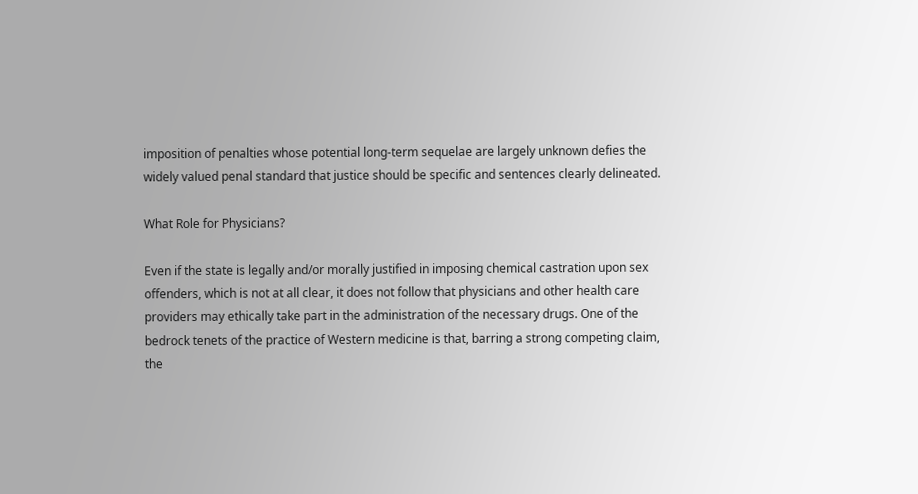imposition of penalties whose potential long-term sequelae are largely unknown defies the widely valued penal standard that justice should be specific and sentences clearly delineated.

What Role for Physicians?

Even if the state is legally and/or morally justified in imposing chemical castration upon sex offenders, which is not at all clear, it does not follow that physicians and other health care providers may ethically take part in the administration of the necessary drugs. One of the bedrock tenets of the practice of Western medicine is that, barring a strong competing claim, the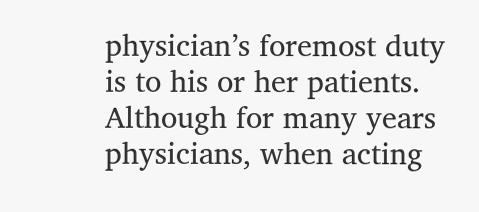physician’s foremost duty is to his or her patients. Although for many years physicians, when acting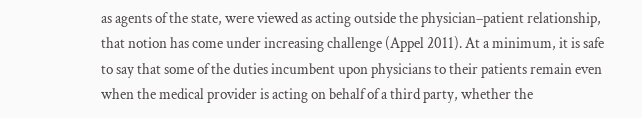as agents of the state, were viewed as acting outside the physician–patient relationship, that notion has come under increasing challenge (Appel 2011). At a minimum, it is safe to say that some of the duties incumbent upon physicians to their patients remain even when the medical provider is acting on behalf of a third party, whether the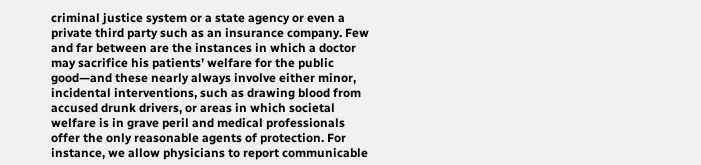criminal justice system or a state agency or even a private third party such as an insurance company. Few and far between are the instances in which a doctor may sacrifice his patients’ welfare for the public good—and these nearly always involve either minor, incidental interventions, such as drawing blood from accused drunk drivers, or areas in which societal welfare is in grave peril and medical professionals offer the only reasonable agents of protection. For instance, we allow physicians to report communicable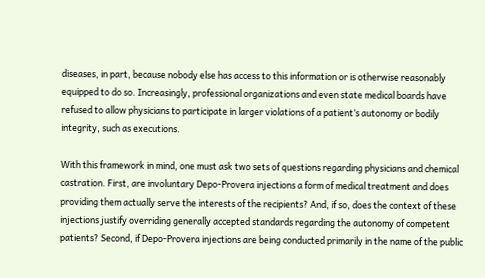diseases, in part, because nobody else has access to this information or is otherwise reasonably equipped to do so. Increasingly, professional organizations and even state medical boards have refused to allow physicians to participate in larger violations of a patient’s autonomy or bodily integrity, such as executions.

With this framework in mind, one must ask two sets of questions regarding physicians and chemical castration. First, are involuntary Depo-Provera injections a form of medical treatment and does providing them actually serve the interests of the recipients? And, if so, does the context of these injections justify overriding generally accepted standards regarding the autonomy of competent patients? Second, if Depo-Provera injections are being conducted primarily in the name of the public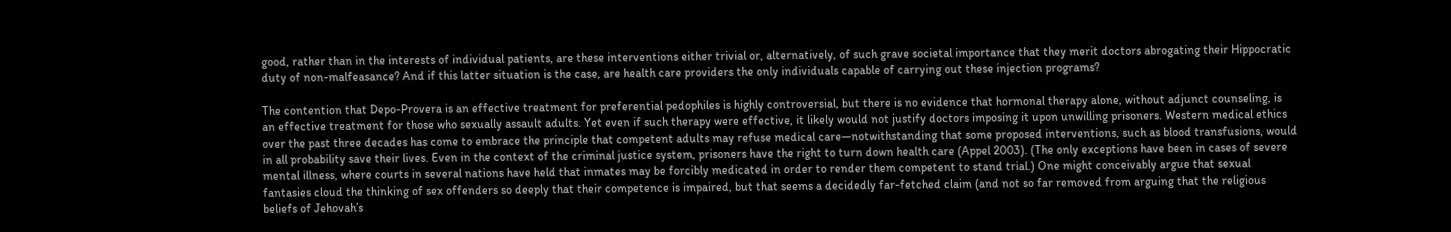good, rather than in the interests of individual patients, are these interventions either trivial or, alternatively, of such grave societal importance that they merit doctors abrogating their Hippocratic duty of non-malfeasance? And if this latter situation is the case, are health care providers the only individuals capable of carrying out these injection programs?

The contention that Depo-Provera is an effective treatment for preferential pedophiles is highly controversial, but there is no evidence that hormonal therapy alone, without adjunct counseling, is an effective treatment for those who sexually assault adults. Yet even if such therapy were effective, it likely would not justify doctors imposing it upon unwilling prisoners. Western medical ethics over the past three decades has come to embrace the principle that competent adults may refuse medical care—notwithstanding that some proposed interventions, such as blood transfusions, would in all probability save their lives. Even in the context of the criminal justice system, prisoners have the right to turn down health care (Appel 2003). (The only exceptions have been in cases of severe mental illness, where courts in several nations have held that inmates may be forcibly medicated in order to render them competent to stand trial.) One might conceivably argue that sexual fantasies cloud the thinking of sex offenders so deeply that their competence is impaired, but that seems a decidedly far-fetched claim (and not so far removed from arguing that the religious beliefs of Jehovah’s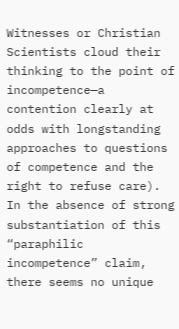Witnesses or Christian Scientists cloud their thinking to the point of incompetence—a contention clearly at odds with longstanding approaches to questions of competence and the right to refuse care). In the absence of strong substantiation of this “paraphilic incompetence” claim, there seems no unique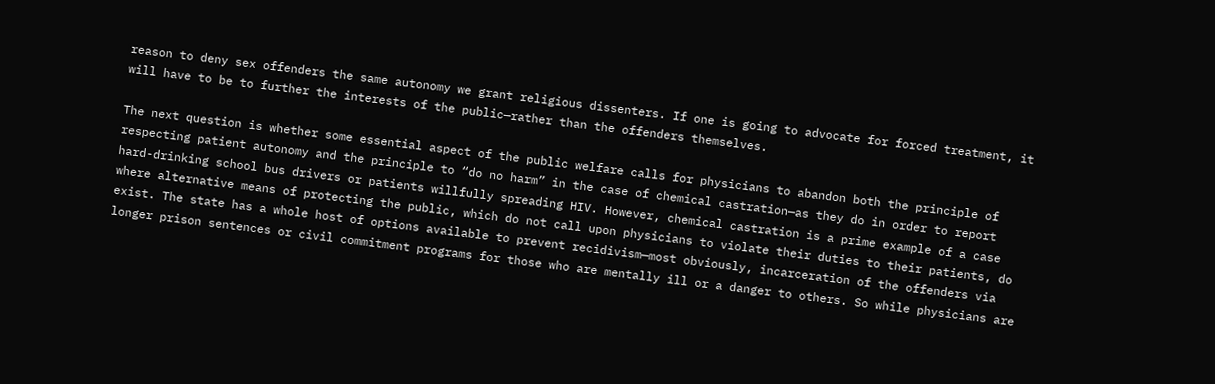reason to deny sex offenders the same autonomy we grant religious dissenters. If one is going to advocate for forced treatment, it will have to be to further the interests of the public—rather than the offenders themselves.

The next question is whether some essential aspect of the public welfare calls for physicians to abandon both the principle of respecting patient autonomy and the principle to “do no harm” in the case of chemical castration—as they do in order to report hard-drinking school bus drivers or patients willfully spreading HIV. However, chemical castration is a prime example of a case where alternative means of protecting the public, which do not call upon physicians to violate their duties to their patients, do exist. The state has a whole host of options available to prevent recidivism—most obviously, incarceration of the offenders via longer prison sentences or civil commitment programs for those who are mentally ill or a danger to others. So while physicians are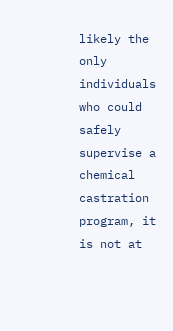likely the only individuals who could safely supervise a chemical castration program, it is not at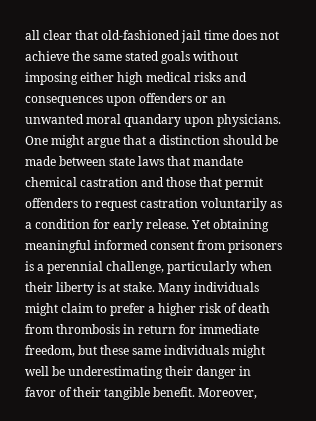all clear that old-fashioned jail time does not achieve the same stated goals without imposing either high medical risks and consequences upon offenders or an unwanted moral quandary upon physicians. One might argue that a distinction should be made between state laws that mandate chemical castration and those that permit offenders to request castration voluntarily as a condition for early release. Yet obtaining meaningful informed consent from prisoners is a perennial challenge, particularly when their liberty is at stake. Many individuals might claim to prefer a higher risk of death from thrombosis in return for immediate freedom, but these same individuals might well be underestimating their danger in favor of their tangible benefit. Moreover,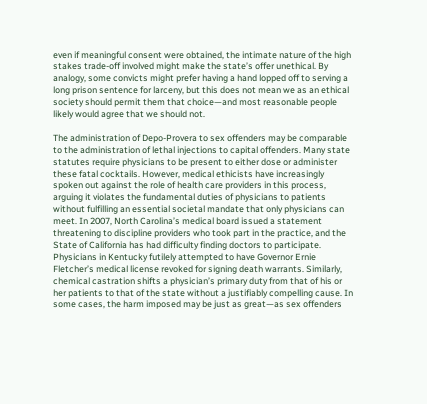even if meaningful consent were obtained, the intimate nature of the high stakes trade-off involved might make the state’s offer unethical. By analogy, some convicts might prefer having a hand lopped off to serving a long prison sentence for larceny, but this does not mean we as an ethical society should permit them that choice—and most reasonable people likely would agree that we should not.

The administration of Depo-Provera to sex offenders may be comparable to the administration of lethal injections to capital offenders. Many state statutes require physicians to be present to either dose or administer these fatal cocktails. However, medical ethicists have increasingly spoken out against the role of health care providers in this process, arguing it violates the fundamental duties of physicians to patients without fulfilling an essential societal mandate that only physicians can meet. In 2007, North Carolina’s medical board issued a statement threatening to discipline providers who took part in the practice, and the State of California has had difficulty finding doctors to participate. Physicians in Kentucky futilely attempted to have Governor Ernie Fletcher’s medical license revoked for signing death warrants. Similarly, chemical castration shifts a physician’s primary duty from that of his or her patients to that of the state without a justifiably compelling cause. In some cases, the harm imposed may be just as great—as sex offenders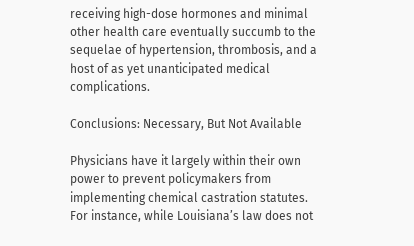receiving high-dose hormones and minimal other health care eventually succumb to the sequelae of hypertension, thrombosis, and a host of as yet unanticipated medical complications.

Conclusions: Necessary, But Not Available

Physicians have it largely within their own power to prevent policymakers from implementing chemical castration statutes. For instance, while Louisiana’s law does not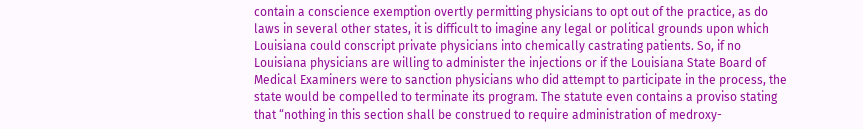contain a conscience exemption overtly permitting physicians to opt out of the practice, as do laws in several other states, it is difficult to imagine any legal or political grounds upon which Louisiana could conscript private physicians into chemically castrating patients. So, if no Louisiana physicians are willing to administer the injections or if the Louisiana State Board of Medical Examiners were to sanction physicians who did attempt to participate in the process, the state would be compelled to terminate its program. The statute even contains a proviso stating that “nothing in this section shall be construed to require administration of medroxy-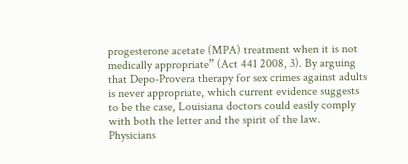progesterone acetate (MPA) treatment when it is not medically appropriate” (Act 441 2008, 3). By arguing that Depo-Provera therapy for sex crimes against adults is never appropriate, which current evidence suggests to be the case, Louisiana doctors could easily comply with both the letter and the spirit of the law. Physicians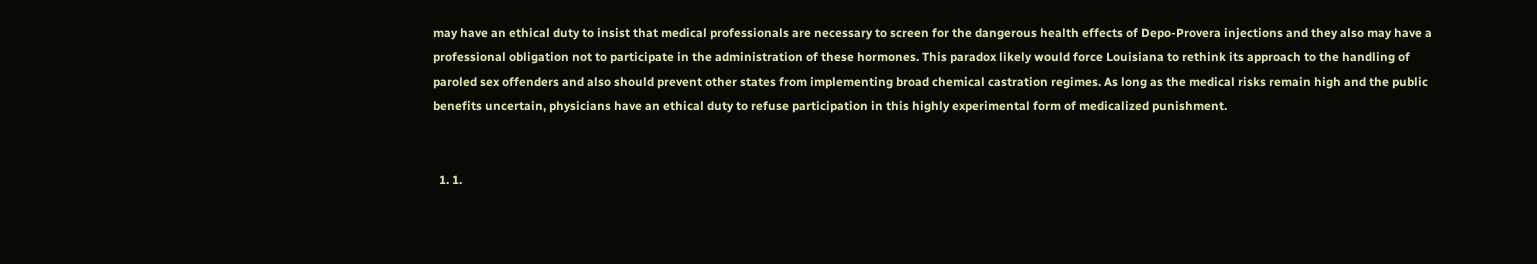may have an ethical duty to insist that medical professionals are necessary to screen for the dangerous health effects of Depo-Provera injections and they also may have a professional obligation not to participate in the administration of these hormones. This paradox likely would force Louisiana to rethink its approach to the handling of paroled sex offenders and also should prevent other states from implementing broad chemical castration regimes. As long as the medical risks remain high and the public benefits uncertain, physicians have an ethical duty to refuse participation in this highly experimental form of medicalized punishment.


  1. 1.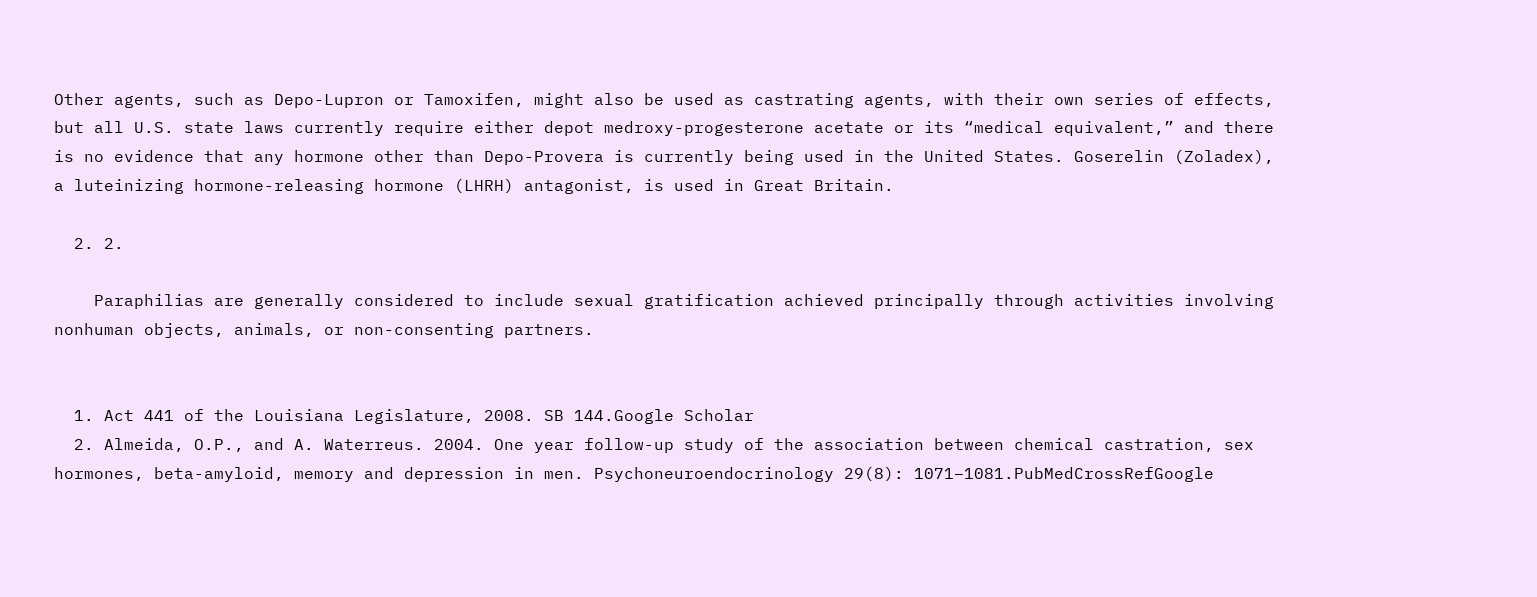Other agents, such as Depo-Lupron or Tamoxifen, might also be used as castrating agents, with their own series of effects, but all U.S. state laws currently require either depot medroxy-progesterone acetate or its “medical equivalent,” and there is no evidence that any hormone other than Depo-Provera is currently being used in the United States. Goserelin (Zoladex), a luteinizing hormone-releasing hormone (LHRH) antagonist, is used in Great Britain.

  2. 2.

    Paraphilias are generally considered to include sexual gratification achieved principally through activities involving nonhuman objects, animals, or non-consenting partners.


  1. Act 441 of the Louisiana Legislature, 2008. SB 144.Google Scholar
  2. Almeida, O.P., and A. Waterreus. 2004. One year follow-up study of the association between chemical castration, sex hormones, beta-amyloid, memory and depression in men. Psychoneuroendocrinology 29(8): 1071–1081.PubMedCrossRefGoogle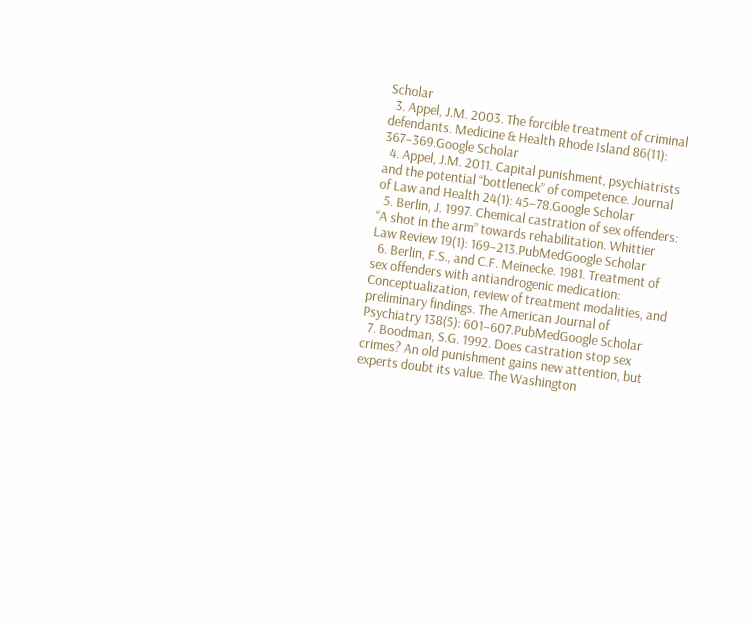Scholar
  3. Appel, J.M. 2003. The forcible treatment of criminal defendants. Medicine & Health Rhode Island 86(11): 367–369.Google Scholar
  4. Appel, J.M. 2011. Capital punishment, psychiatrists and the potential “bottleneck” of competence. Journal of Law and Health 24(1): 45–78.Google Scholar
  5. Berlin, J. 1997. Chemical castration of sex offenders: “A shot in the arm” towards rehabilitation. Whittier Law Review 19(1): 169–213.PubMedGoogle Scholar
  6. Berlin, F.S., and C.F. Meinecke. 1981. Treatment of sex offenders with antiandrogenic medication: Conceptualization, review of treatment modalities, and preliminary findings. The American Journal of Psychiatry 138(5): 601–607.PubMedGoogle Scholar
  7. Boodman, S.G. 1992. Does castration stop sex crimes? An old punishment gains new attention, but experts doubt its value. The Washington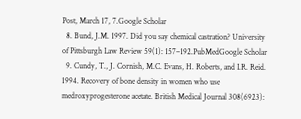Post, March 17, 7.Google Scholar
  8. Bund, J.M. 1997. Did you say chemical castration? University of Pittsburgh Law Review 59(1): 157–192.PubMedGoogle Scholar
  9. Cundy, T., J. Cornish, M.C. Evans, H. Roberts, and I.R. Reid. 1994. Recovery of bone density in women who use medroxyprogesterone acetate. British Medical Journal 308(6923):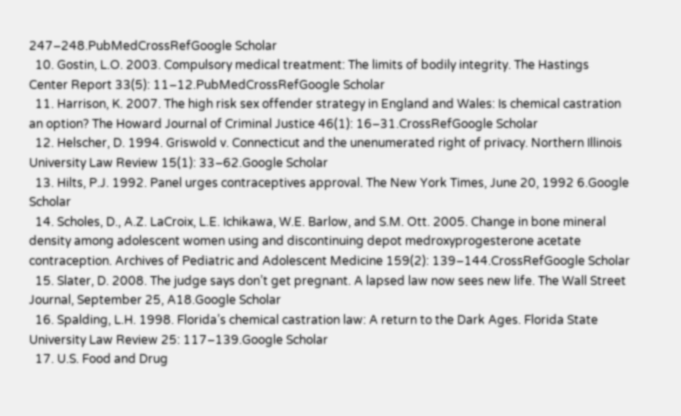247–248.PubMedCrossRefGoogle Scholar
  10. Gostin, L.O. 2003. Compulsory medical treatment: The limits of bodily integrity. The Hastings Center Report 33(5): 11–12.PubMedCrossRefGoogle Scholar
  11. Harrison, K. 2007. The high risk sex offender strategy in England and Wales: Is chemical castration an option? The Howard Journal of Criminal Justice 46(1): 16–31.CrossRefGoogle Scholar
  12. Helscher, D. 1994. Griswold v. Connecticut and the unenumerated right of privacy. Northern Illinois University Law Review 15(1): 33–62.Google Scholar
  13. Hilts, P.J. 1992. Panel urges contraceptives approval. The New York Times, June 20, 1992 6.Google Scholar
  14. Scholes, D., A.Z. LaCroix, L.E. Ichikawa, W.E. Barlow, and S.M. Ott. 2005. Change in bone mineral density among adolescent women using and discontinuing depot medroxyprogesterone acetate contraception. Archives of Pediatric and Adolescent Medicine 159(2): 139–144.CrossRefGoogle Scholar
  15. Slater, D. 2008. The judge says don’t get pregnant. A lapsed law now sees new life. The Wall Street Journal, September 25, A18.Google Scholar
  16. Spalding, L.H. 1998. Florida’s chemical castration law: A return to the Dark Ages. Florida State University Law Review 25: 117–139.Google Scholar
  17. U.S. Food and Drug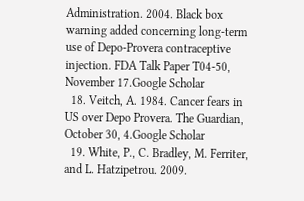Administration. 2004. Black box warning added concerning long-term use of Depo-Provera contraceptive injection. FDA Talk Paper T04-50, November 17.Google Scholar
  18. Veitch, A. 1984. Cancer fears in US over Depo Provera. The Guardian, October 30, 4.Google Scholar
  19. White, P., C. Bradley, M. Ferriter, and L. Hatzipetrou. 2009.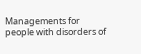Managements for people with disorders of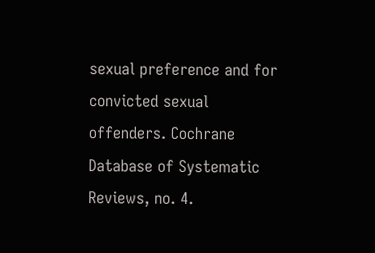sexual preference and for convicted sexual offenders. Cochrane Database of Systematic Reviews, no. 4.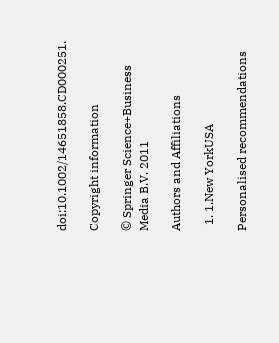doi:10.1002/14651858.CD000251.

Copyright information

© Springer Science+Business Media B.V. 2011

Authors and Affiliations

  1. 1.New YorkUSA

Personalised recommendations